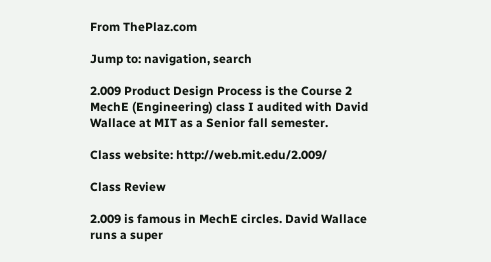From ThePlaz.com

Jump to: navigation, search

2.009 Product Design Process is the Course 2 MechE (Engineering) class I audited with David Wallace at MIT as a Senior fall semester.

Class website: http://web.mit.edu/2.009/

Class Review

2.009 is famous in MechE circles. David Wallace runs a super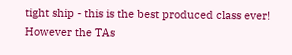tight ship - this is the best produced class ever! However the TAs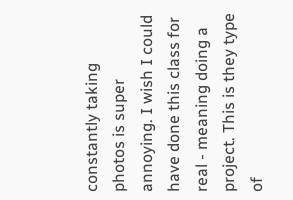constantly taking photos is super annoying. I wish I could have done this class for real - meaning doing a project. This is they type of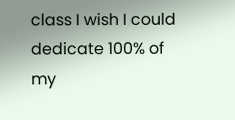class I wish I could dedicate 100% of my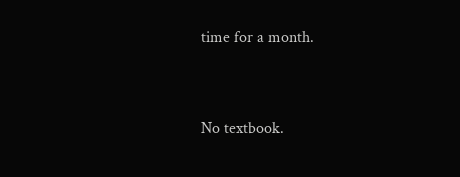time for a month.


No textbook.